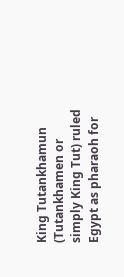King Tutankhamun (Tutankhamen or simply King Tut) ruled Egypt as pharaoh for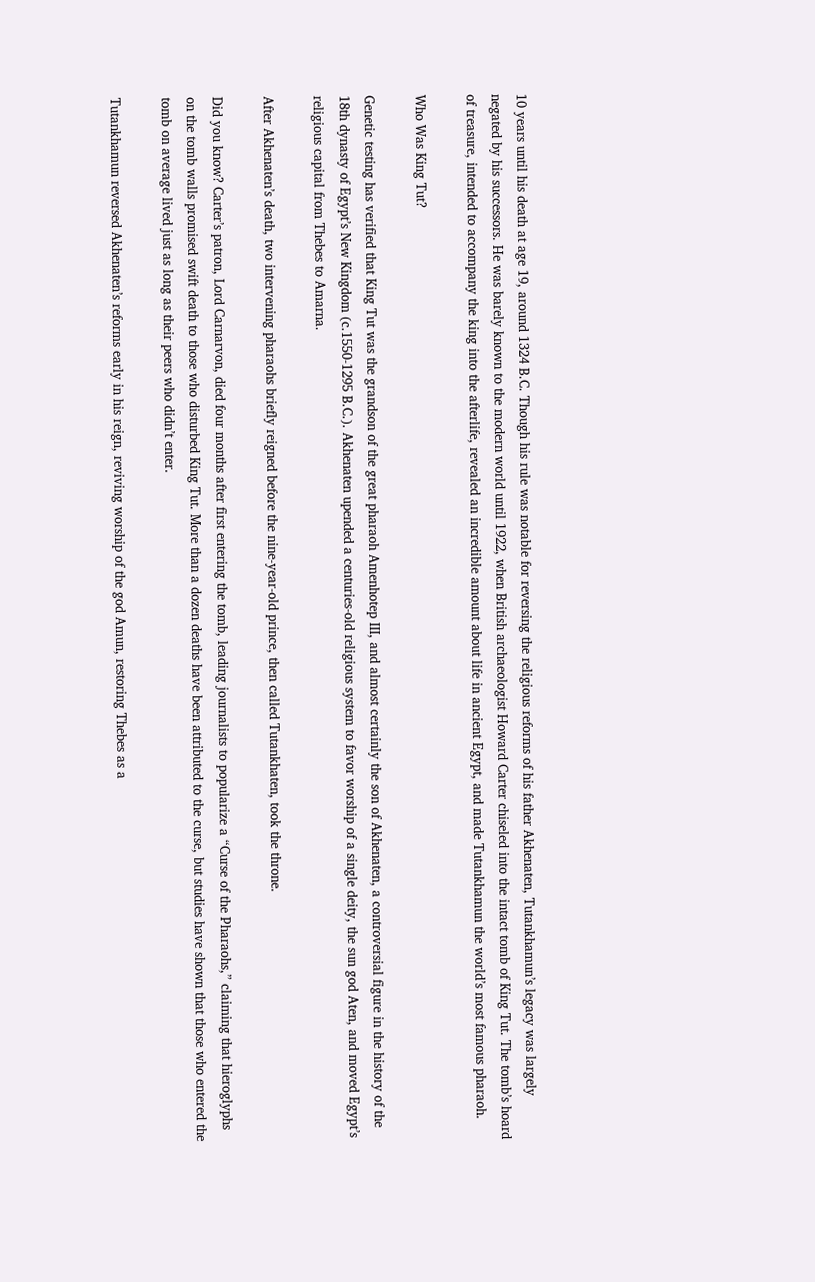10 years until his death at age 19, around 1324 B.C. Though his rule was notable for reversing the religious reforms of his father Akhenaten, Tutankhamun’s legacy was largely negated by his successors. He was barely known to the modern world until 1922, when British archaeologist Howard Carter chiseled into the intact tomb of King Tut. The tomb’s hoard of treasure, intended to accompany the king into the afterlife, revealed an incredible amount about life in ancient Egypt, and made Tutankhamun the world’s most famous pharaoh.

Who Was King Tut?

Genetic testing has verified that King Tut was the grandson of the great pharaoh Amenhotep III, and almost certainly the son of Akhenaten, a controversial figure in the history of the 18th dynasty of Egypt’s New Kingdom (c.1550-1295 B.C.). Akhenaten upended a centuries-old religious system to favor worship of a single deity, the sun god Aten, and moved Egypt’s religious capital from Thebes to Amarna.

After Akhenaten’s death, two intervening pharaohs briefly reigned before the nine-year-old prince, then called Tutankhaten, took the throne.

Did you know? Carter’s patron, Lord Carnarvon, died four months after first entering the tomb, leading journalists to popularize a “Curse of the Pharaohs,” claiming that hieroglyphs on the tomb walls promised swift death to those who disturbed King Tut. More than a dozen deaths have been attributed to the curse, but studies have shown that those who entered the tomb on average lived just as long as their peers who didn’t enter.

Tutankhamun reversed Akhenaten’s reforms early in his reign, reviving worship of the god Amun, restoring Thebes as a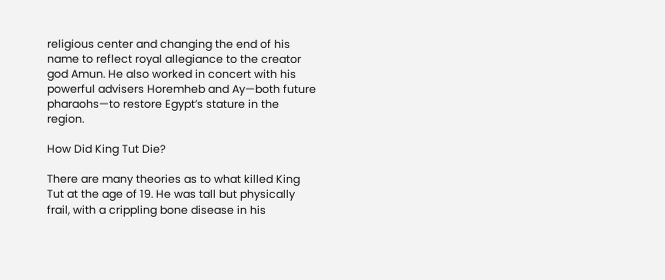religious center and changing the end of his name to reflect royal allegiance to the creator god Amun. He also worked in concert with his powerful advisers Horemheb and Ay—both future pharaohs—to restore Egypt’s stature in the region.

How Did King Tut Die?

There are many theories as to what killed King Tut at the age of 19. He was tall but physically frail, with a crippling bone disease in his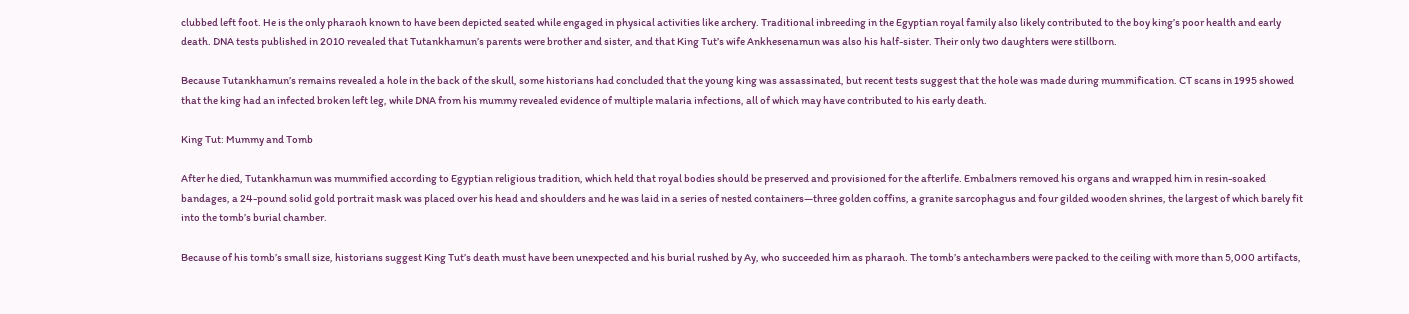clubbed left foot. He is the only pharaoh known to have been depicted seated while engaged in physical activities like archery. Traditional inbreeding in the Egyptian royal family also likely contributed to the boy king’s poor health and early death. DNA tests published in 2010 revealed that Tutankhamun’s parents were brother and sister, and that King Tut’s wife Ankhesenamun was also his half-sister. Their only two daughters were stillborn.

Because Tutankhamun’s remains revealed a hole in the back of the skull, some historians had concluded that the young king was assassinated, but recent tests suggest that the hole was made during mummification. CT scans in 1995 showed that the king had an infected broken left leg, while DNA from his mummy revealed evidence of multiple malaria infections, all of which may have contributed to his early death.

King Tut: Mummy and Tomb

After he died, Tutankhamun was mummified according to Egyptian religious tradition, which held that royal bodies should be preserved and provisioned for the afterlife. Embalmers removed his organs and wrapped him in resin-soaked bandages, a 24-pound solid gold portrait mask was placed over his head and shoulders and he was laid in a series of nested containers—three golden coffins, a granite sarcophagus and four gilded wooden shrines, the largest of which barely fit into the tomb’s burial chamber.

Because of his tomb’s small size, historians suggest King Tut’s death must have been unexpected and his burial rushed by Ay, who succeeded him as pharaoh. The tomb’s antechambers were packed to the ceiling with more than 5,000 artifacts,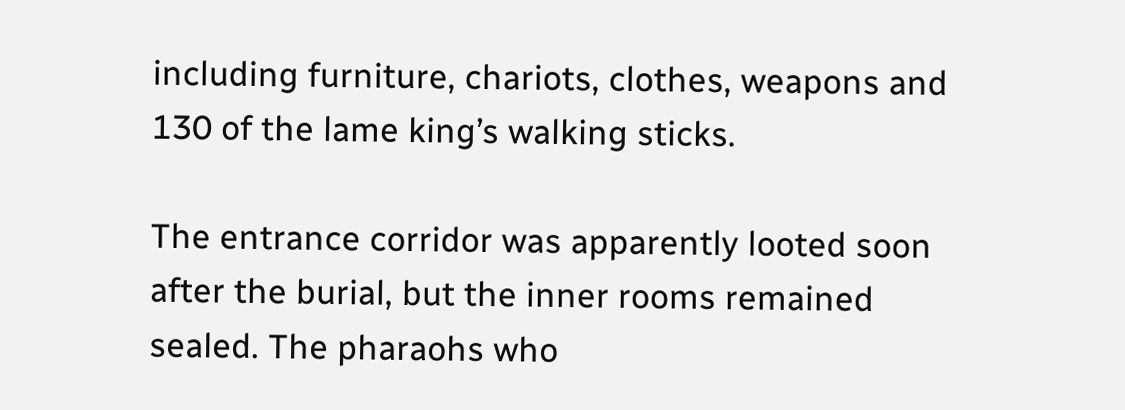including furniture, chariots, clothes, weapons and 130 of the lame king’s walking sticks.

The entrance corridor was apparently looted soon after the burial, but the inner rooms remained sealed. The pharaohs who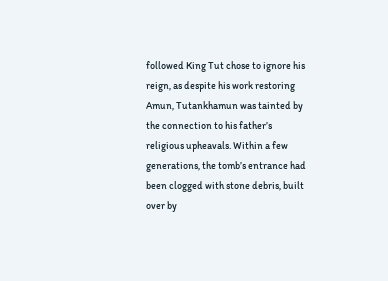followed King Tut chose to ignore his reign, as despite his work restoring Amun, Tutankhamun was tainted by the connection to his father’s religious upheavals. Within a few generations, the tomb’s entrance had been clogged with stone debris, built over by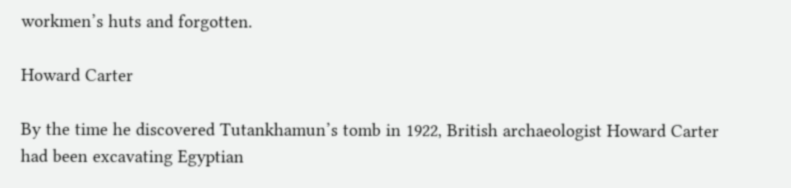workmen’s huts and forgotten.

Howard Carter

By the time he discovered Tutankhamun’s tomb in 1922, British archaeologist Howard Carter had been excavating Egyptian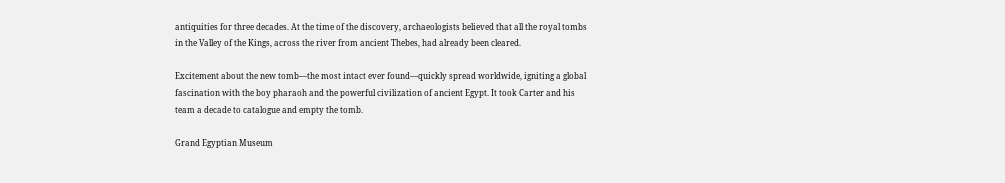antiquities for three decades. At the time of the discovery, archaeologists believed that all the royal tombs in the Valley of the Kings, across the river from ancient Thebes, had already been cleared.

Excitement about the new tomb—the most intact ever found—quickly spread worldwide, igniting a global fascination with the boy pharaoh and the powerful civilization of ancient Egypt. It took Carter and his team a decade to catalogue and empty the tomb.

Grand Egyptian Museum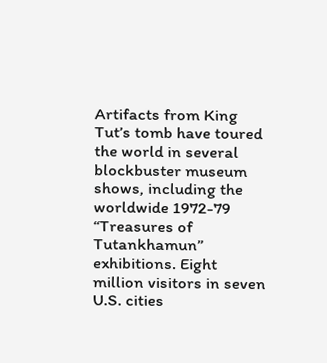Artifacts from King Tut’s tomb have toured the world in several blockbuster museum shows, including the worldwide 1972-79 “Treasures of Tutankhamun” exhibitions. Eight million visitors in seven U.S. cities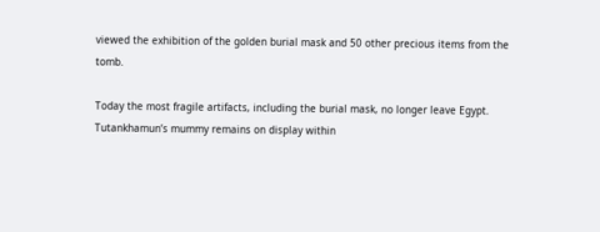viewed the exhibition of the golden burial mask and 50 other precious items from the tomb.

Today the most fragile artifacts, including the burial mask, no longer leave Egypt. Tutankhamun’s mummy remains on display within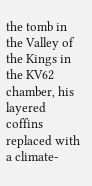the tomb in the Valley of the Kings in the KV62 chamber, his layered coffins replaced with a climate-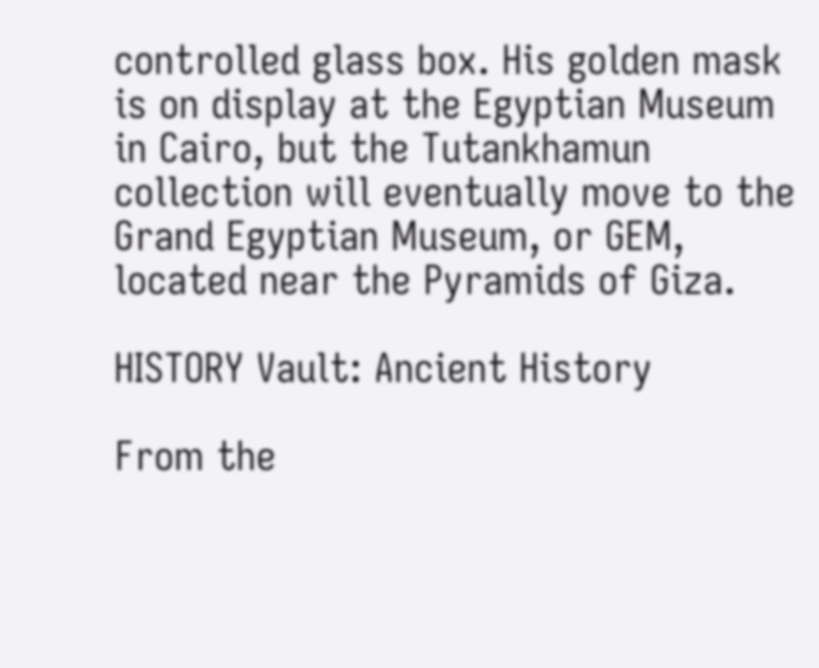controlled glass box. His golden mask is on display at the Egyptian Museum in Cairo, but the Tutankhamun collection will eventually move to the Grand Egyptian Museum, or GEM, located near the Pyramids of Giza.

HISTORY Vault: Ancient History

From the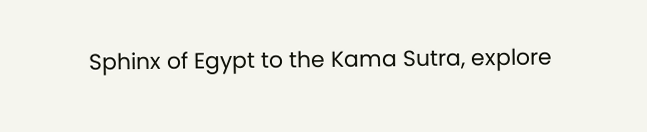Sphinx of Egypt to the Kama Sutra, explore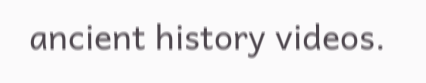ancient history videos.